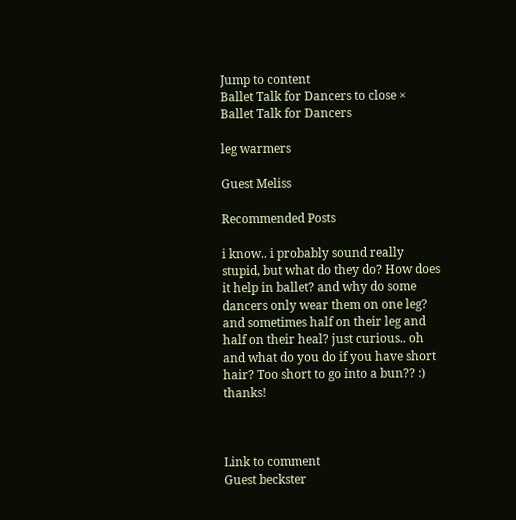Jump to content
Ballet Talk for Dancers to close ×
Ballet Talk for Dancers

leg warmers

Guest Meliss

Recommended Posts

i know.. i probably sound really stupid, but what do they do? How does it help in ballet? and why do some dancers only wear them on one leg? and sometimes half on their leg and half on their heal? just curious.. oh and what do you do if you have short hair? Too short to go into a bun?? :) thanks!



Link to comment
Guest beckster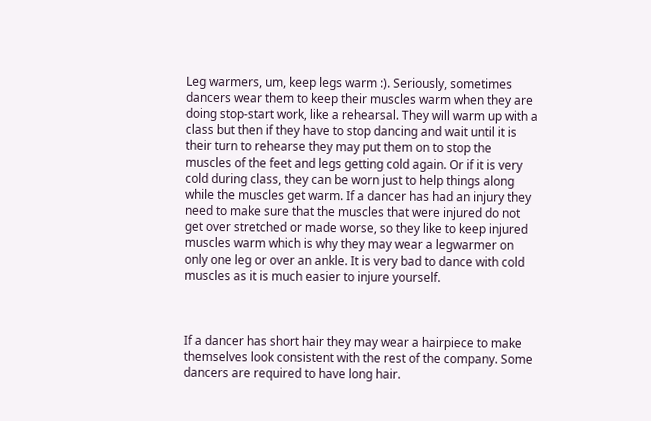Leg warmers, um, keep legs warm :). Seriously, sometimes dancers wear them to keep their muscles warm when they are doing stop-start work, like a rehearsal. They will warm up with a class but then if they have to stop dancing and wait until it is their turn to rehearse they may put them on to stop the muscles of the feet and legs getting cold again. Or if it is very cold during class, they can be worn just to help things along while the muscles get warm. If a dancer has had an injury they need to make sure that the muscles that were injured do not get over stretched or made worse, so they like to keep injured muscles warm which is why they may wear a legwarmer on only one leg or over an ankle. It is very bad to dance with cold muscles as it is much easier to injure yourself.



If a dancer has short hair they may wear a hairpiece to make themselves look consistent with the rest of the company. Some dancers are required to have long hair.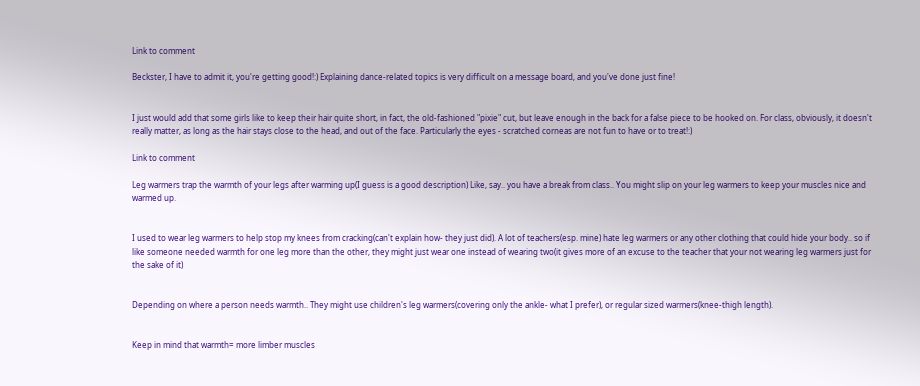Link to comment

Beckster, I have to admit it, you're getting good!:) Explaining dance-related topics is very difficult on a message board, and you've done just fine!


I just would add that some girls like to keep their hair quite short, in fact, the old-fashioned "pixie" cut, but leave enough in the back for a false piece to be hooked on. For class, obviously, it doesn't really matter, as long as the hair stays close to the head, and out of the face. Particularly the eyes - scratched corneas are not fun to have or to treat!:)

Link to comment

Leg warmers trap the warmth of your legs after warming up(I guess is a good description) Like, say.. you have a break from class.. You might slip on your leg warmers to keep your muscles nice and warmed up.


I used to wear leg warmers to help stop my knees from cracking(can't explain how- they just did). A lot of teachers(esp. mine) hate leg warmers or any other clothing that could hide your body.. so if like someone needed warmth for one leg more than the other, they might just wear one instead of wearing two(it gives more of an excuse to the teacher that your not wearing leg warmers just for the sake of it)


Depending on where a person needs warmth.. They might use children's leg warmers(covering only the ankle- what I prefer), or regular sized warmers(knee-thigh length).


Keep in mind that warmth= more limber muscles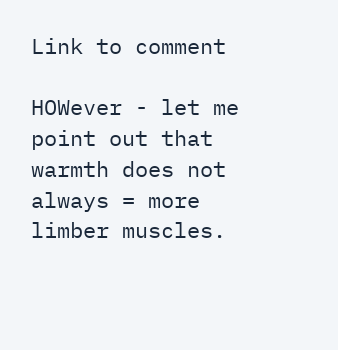Link to comment

HOWever - let me point out that warmth does not always = more limber muscles.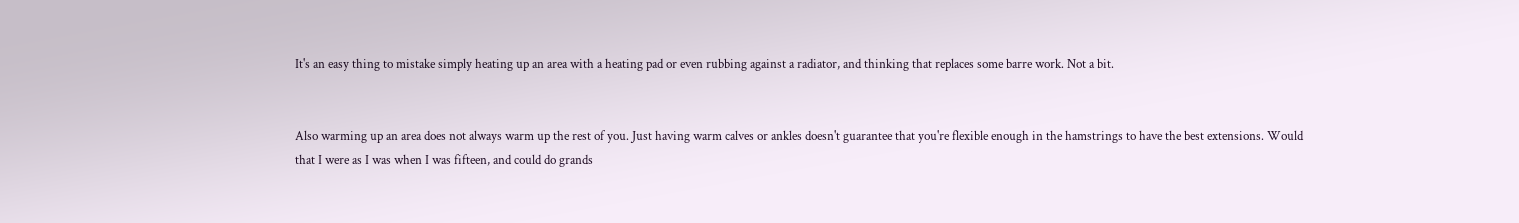It's an easy thing to mistake simply heating up an area with a heating pad or even rubbing against a radiator, and thinking that replaces some barre work. Not a bit.


Also warming up an area does not always warm up the rest of you. Just having warm calves or ankles doesn't guarantee that you're flexible enough in the hamstrings to have the best extensions. Would that I were as I was when I was fifteen, and could do grands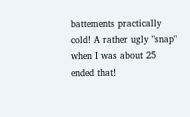battements practically cold! A rather ugly "snap" when I was about 25 ended that!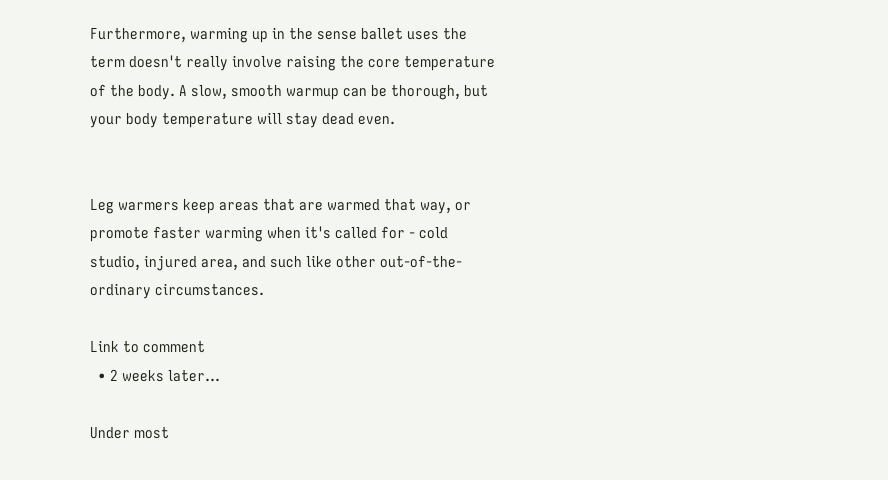Furthermore, warming up in the sense ballet uses the term doesn't really involve raising the core temperature of the body. A slow, smooth warmup can be thorough, but your body temperature will stay dead even.


Leg warmers keep areas that are warmed that way, or promote faster warming when it's called for - cold studio, injured area, and such like other out-of-the-ordinary circumstances.

Link to comment
  • 2 weeks later...

Under most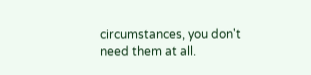circumstances, you don't need them at all.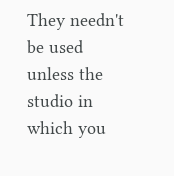They needn't be used unless the studio in which you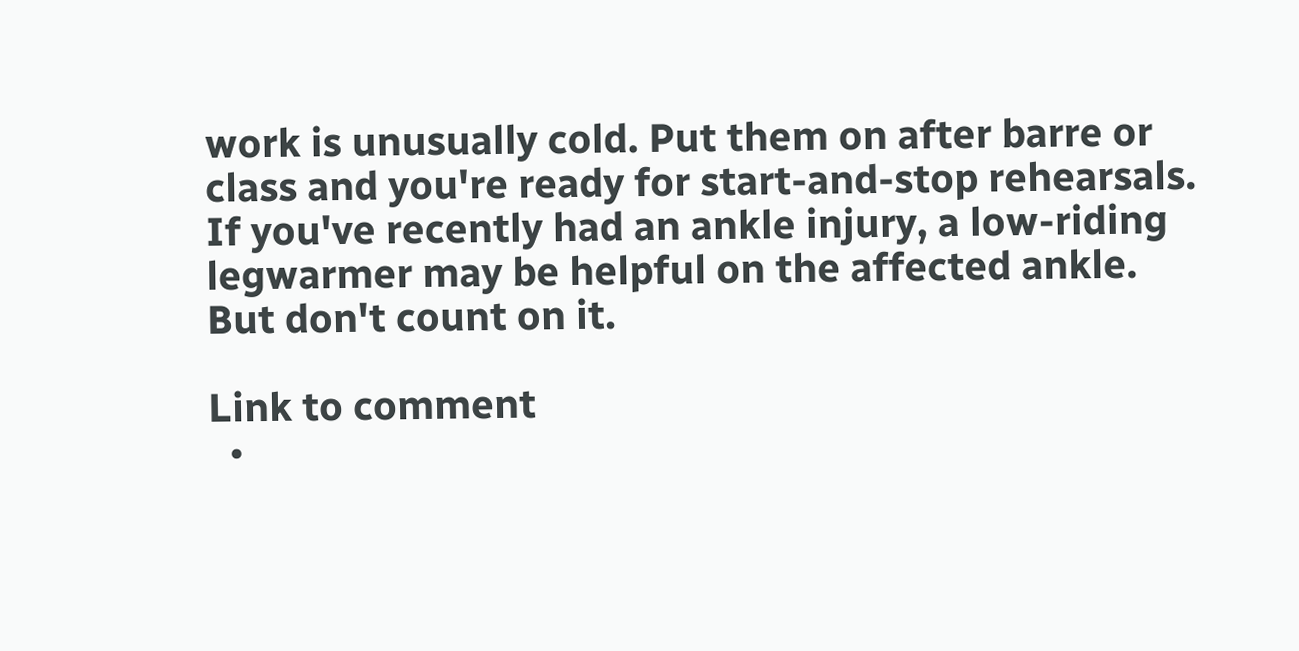work is unusually cold. Put them on after barre or class and you're ready for start-and-stop rehearsals. If you've recently had an ankle injury, a low-riding legwarmer may be helpful on the affected ankle. But don't count on it.

Link to comment
  •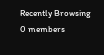Recently Browsing   0 members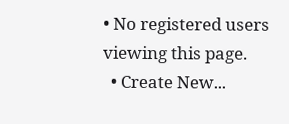• No registered users viewing this page.
  • Create New...